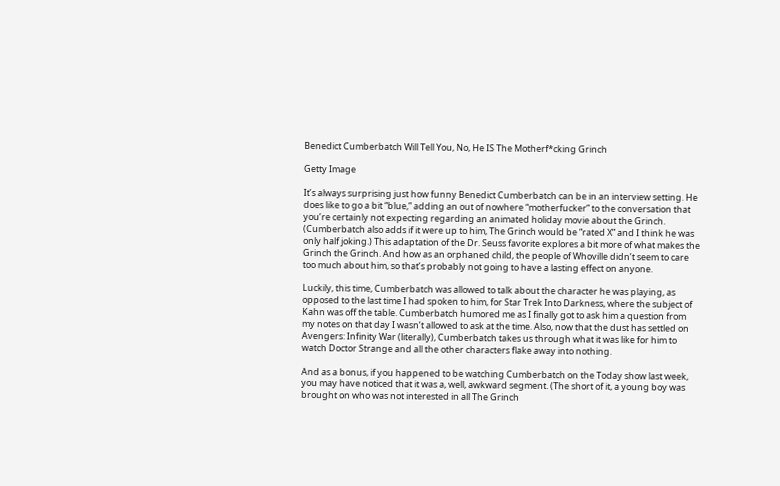Benedict Cumberbatch Will Tell You, No, He IS The Motherf*cking Grinch

Getty Image

It’s always surprising just how funny Benedict Cumberbatch can be in an interview setting. He does like to go a bit “blue,” adding an out of nowhere “motherfucker” to the conversation that you’re certainly not expecting regarding an animated holiday movie about the Grinch. (Cumberbatch also adds if it were up to him, The Grinch would be “rated X” and I think he was only half joking.) This adaptation of the Dr. Seuss favorite explores a bit more of what makes the Grinch the Grinch. And how as an orphaned child, the people of Whoville didn’t seem to care too much about him, so that’s probably not going to have a lasting effect on anyone.

Luckily, this time, Cumberbatch was allowed to talk about the character he was playing, as opposed to the last time I had spoken to him, for Star Trek Into Darkness, where the subject of Kahn was off the table. Cumberbatch humored me as I finally got to ask him a question from my notes on that day I wasn’t allowed to ask at the time. Also, now that the dust has settled on Avengers: Infinity War (literally), Cumberbatch takes us through what it was like for him to watch Doctor Strange and all the other characters flake away into nothing.

And as a bonus, if you happened to be watching Cumberbatch on the Today show last week, you may have noticed that it was a, well, awkward segment. (The short of it, a young boy was brought on who was not interested in all The Grinch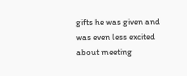gifts he was given and was even less excited about meeting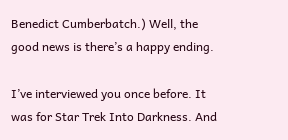Benedict Cumberbatch.) Well, the good news is there’s a happy ending.

I’ve interviewed you once before. It was for Star Trek Into Darkness. And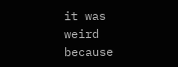it was weird because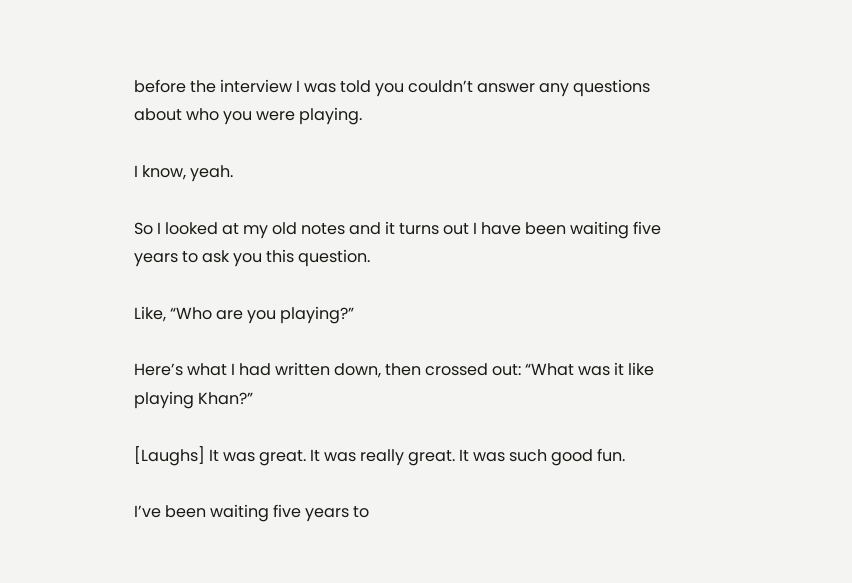before the interview I was told you couldn’t answer any questions about who you were playing.

I know, yeah.

So I looked at my old notes and it turns out I have been waiting five years to ask you this question.

Like, “Who are you playing?”

Here’s what I had written down, then crossed out: “What was it like playing Khan?”

[Laughs] It was great. It was really great. It was such good fun.

I’ve been waiting five years to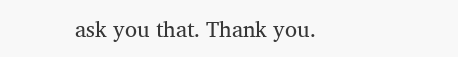ask you that. Thank you.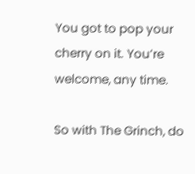You got to pop your cherry on it. You’re welcome, any time.

So with The Grinch, do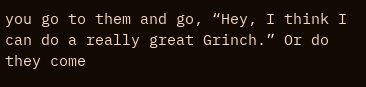you go to them and go, “Hey, I think I can do a really great Grinch.” Or do they come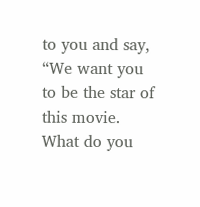to you and say, “We want you to be the star of this movie. What do you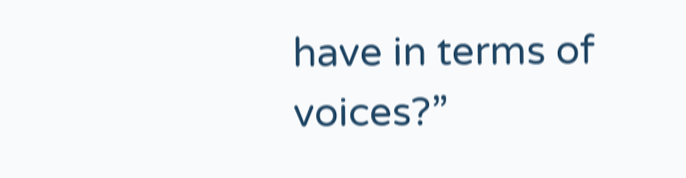have in terms of voices?”